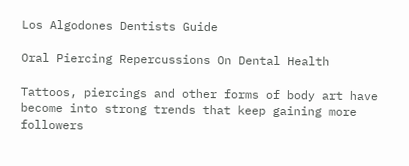Los Algodones Dentists Guide

Oral Piercing Repercussions On Dental Health

Tattoos, piercings and other forms of body art have become into strong trends that keep gaining more followers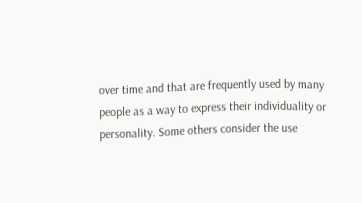over time and that are frequently used by many people as a way to express their individuality or personality. Some others consider the use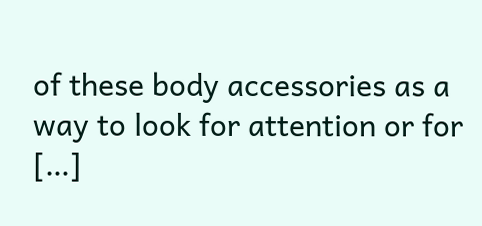of these body accessories as a way to look for attention or for […]